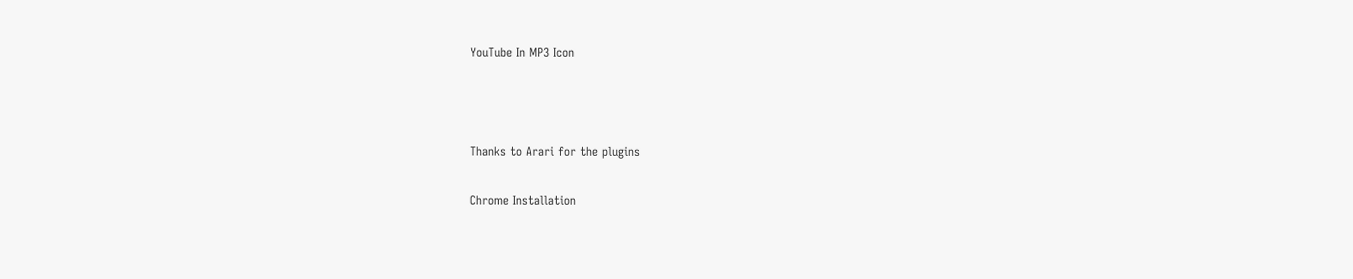YouTube In MP3 Icon



Thanks to Arari for the plugins

Chrome Installation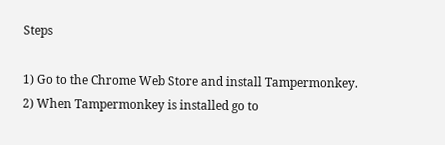Steps

1) Go to the Chrome Web Store and install Tampermonkey.
2) When Tampermonkey is installed go to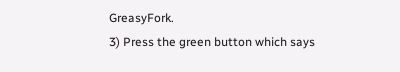GreasyFork.
3) Press the green button which says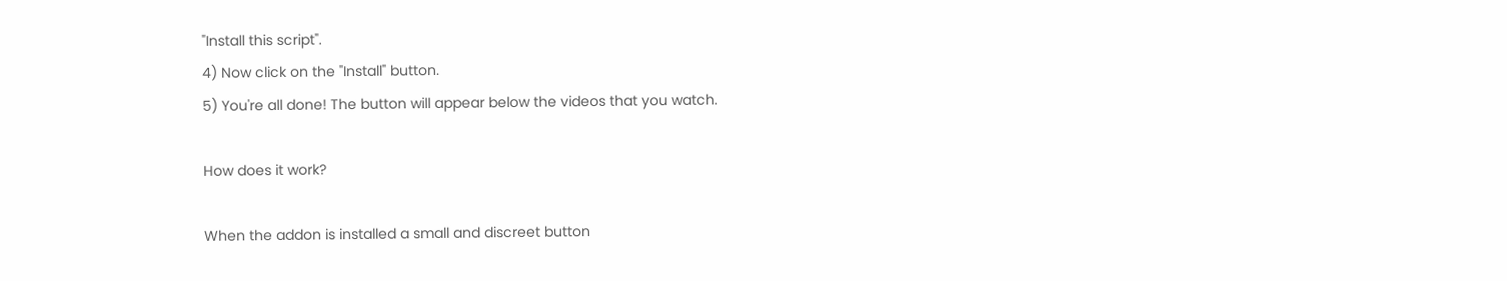"Install this script".
4) Now click on the "Install" button.
5) You're all done! The button will appear below the videos that you watch.

How does it work?

When the addon is installed a small and discreet button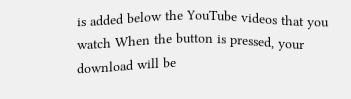is added below the YouTube videos that you watch When the button is pressed, your download will be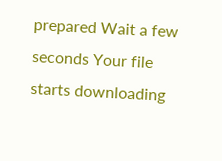prepared Wait a few seconds Your file starts downloading